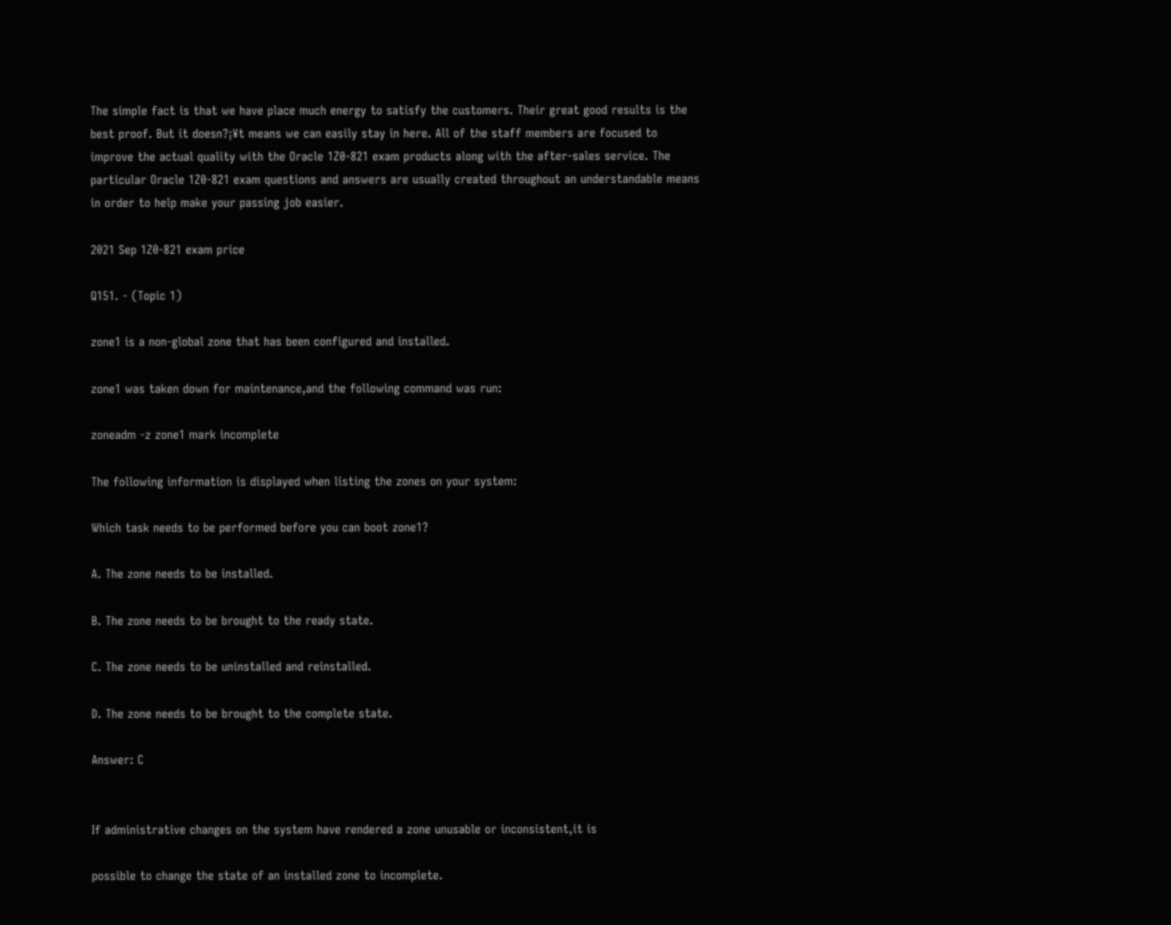The simple fact is that we have place much energy to satisfy the customers. Their great good results is the best proof. But it doesn?¡¥t means we can easily stay in here. All of the staff members are focused to improve the actual quality with the Oracle 1Z0-821 exam products along with the after-sales service. The particular Oracle 1Z0-821 exam questions and answers are usually created throughout an understandable means in order to help make your passing job easier.

2021 Sep 1Z0-821 exam price

Q151. - (Topic 1)

zone1 is a non-global zone that has been configured and installed.

zone1 was taken down for maintenance,and the following command was run:

zoneadm -z zone1 mark incomplete

The following information is displayed when listing the zones on your system:

Which task needs to be performed before you can boot zone1?

A. The zone needs to be installed.

B. The zone needs to be brought to the ready state.

C. The zone needs to be uninstalled and reinstalled.

D. The zone needs to be brought to the complete state.

Answer: C


If administrative changes on the system have rendered a zone unusable or inconsistent,it is

possible to change the state of an installed zone to incomplete.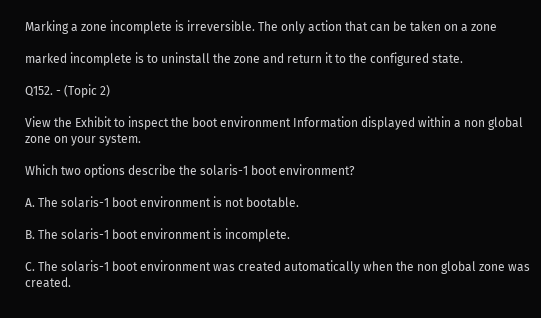Marking a zone incomplete is irreversible. The only action that can be taken on a zone

marked incomplete is to uninstall the zone and return it to the configured state.

Q152. - (Topic 2)

View the Exhibit to inspect the boot environment Information displayed within a non global zone on your system.

Which two options describe the solaris-1 boot environment?

A. The solaris-1 boot environment is not bootable.

B. The solaris-1 boot environment is incomplete.

C. The solaris-1 boot environment was created automatically when the non global zone was created.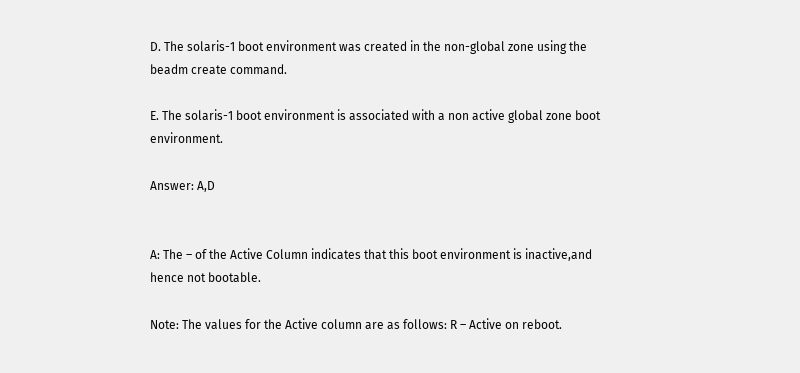D. The solaris-1 boot environment was created in the non-global zone using the beadm create command.

E. The solaris-1 boot environment is associated with a non active global zone boot environment.

Answer: A,D


A: The – of the Active Column indicates that this boot environment is inactive,and hence not bootable.

Note: The values for the Active column are as follows: R – Active on reboot.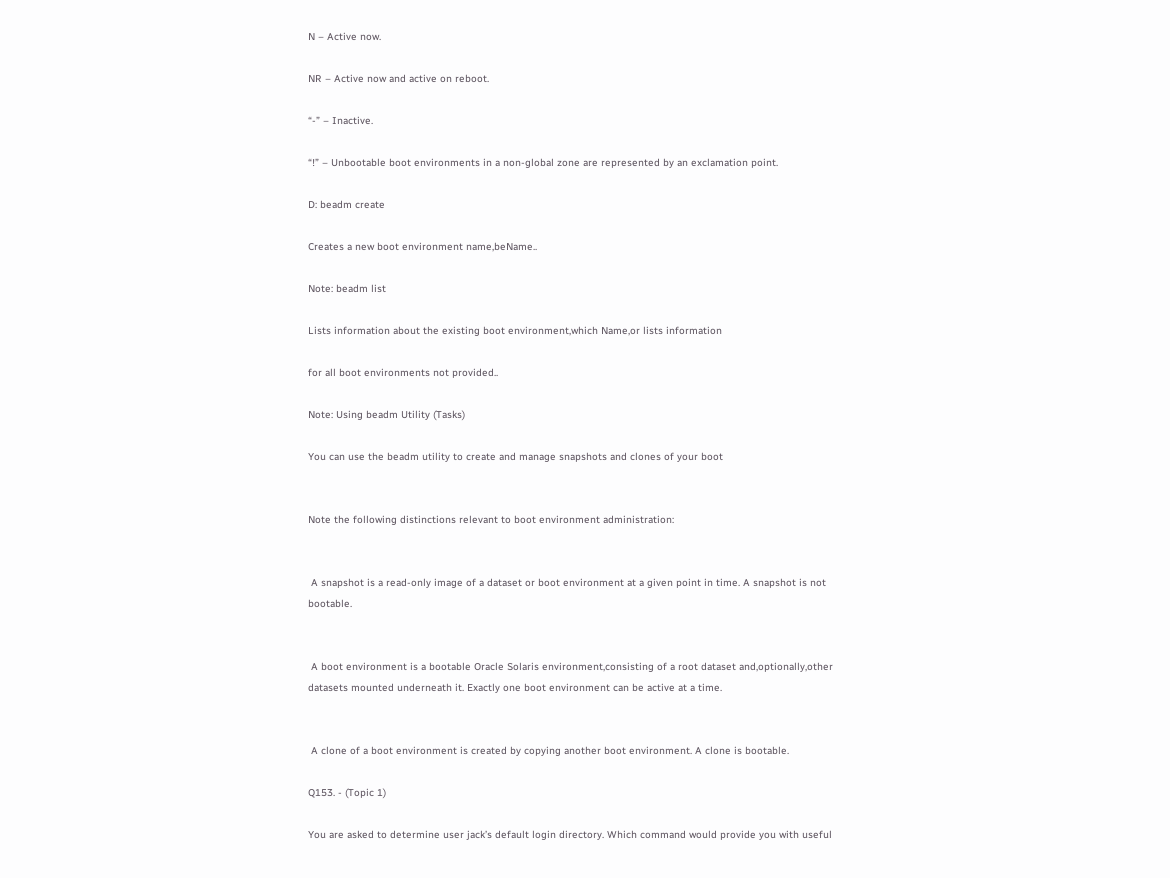N – Active now.

NR – Active now and active on reboot.

“-” – Inactive.

“!” – Unbootable boot environments in a non-global zone are represented by an exclamation point.

D: beadm create

Creates a new boot environment name,beName..

Note: beadm list

Lists information about the existing boot environment,which Name,or lists information

for all boot environments not provided..

Note: Using beadm Utility (Tasks)

You can use the beadm utility to create and manage snapshots and clones of your boot


Note the following distinctions relevant to boot environment administration:


 A snapshot is a read-only image of a dataset or boot environment at a given point in time. A snapshot is not bootable.


 A boot environment is a bootable Oracle Solaris environment,consisting of a root dataset and,optionally,other datasets mounted underneath it. Exactly one boot environment can be active at a time.


 A clone of a boot environment is created by copying another boot environment. A clone is bootable.

Q153. - (Topic 1)

You are asked to determine user jack’s default login directory. Which command would provide you with useful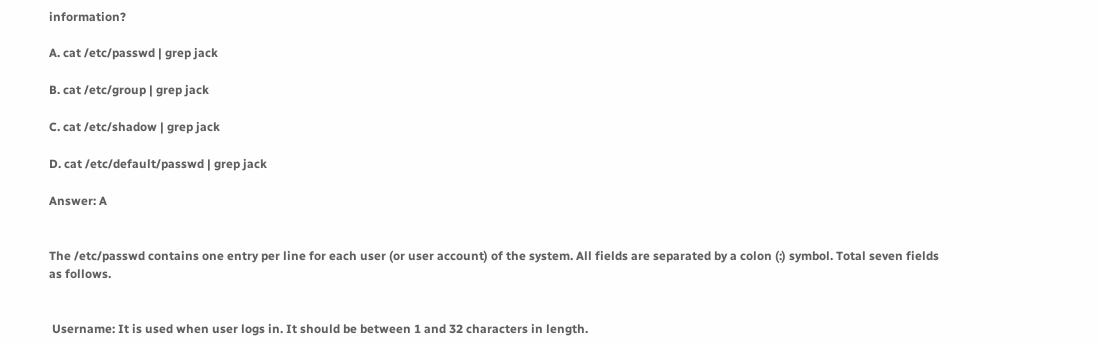information?

A. cat /etc/passwd | grep jack

B. cat /etc/group | grep jack

C. cat /etc/shadow | grep jack

D. cat /etc/default/passwd | grep jack

Answer: A


The /etc/passwd contains one entry per line for each user (or user account) of the system. All fields are separated by a colon (:) symbol. Total seven fields as follows.


 Username: It is used when user logs in. It should be between 1 and 32 characters in length.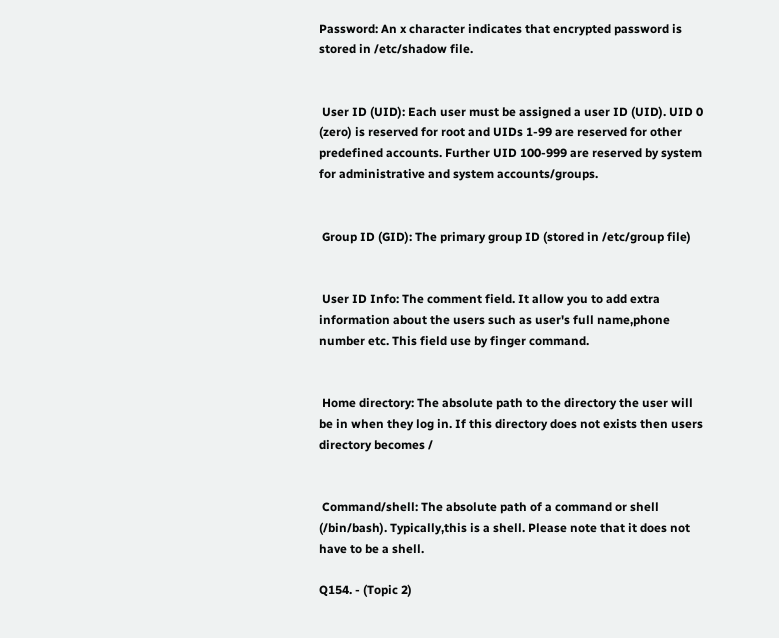Password: An x character indicates that encrypted password is stored in /etc/shadow file.


 User ID (UID): Each user must be assigned a user ID (UID). UID 0 (zero) is reserved for root and UIDs 1-99 are reserved for other predefined accounts. Further UID 100-999 are reserved by system for administrative and system accounts/groups.


 Group ID (GID): The primary group ID (stored in /etc/group file)


 User ID Info: The comment field. It allow you to add extra information about the users such as user's full name,phone number etc. This field use by finger command.


 Home directory: The absolute path to the directory the user will be in when they log in. If this directory does not exists then users directory becomes /


 Command/shell: The absolute path of a command or shell (/bin/bash). Typically,this is a shell. Please note that it does not have to be a shell.

Q154. - (Topic 2)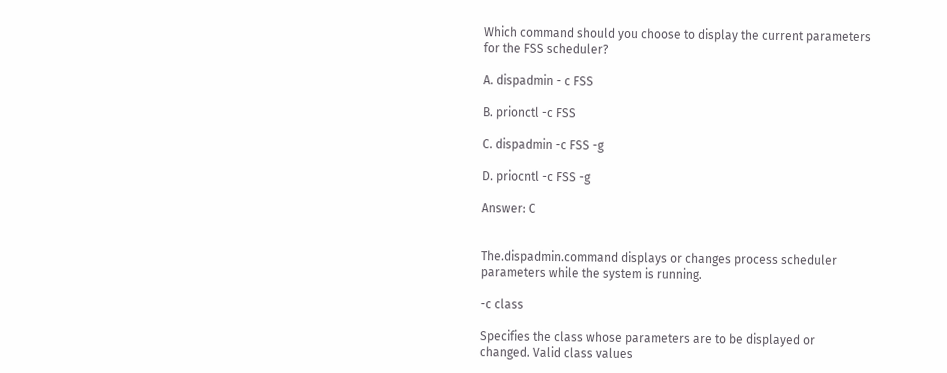Which command should you choose to display the current parameters for the FSS scheduler?

A. dispadmin - c FSS

B. prionctl -c FSS

C. dispadmin -c FSS -g

D. priocntl -c FSS -g

Answer: C


The.dispadmin.command displays or changes process scheduler parameters while the system is running.

-c class

Specifies the class whose parameters are to be displayed or changed. Valid class values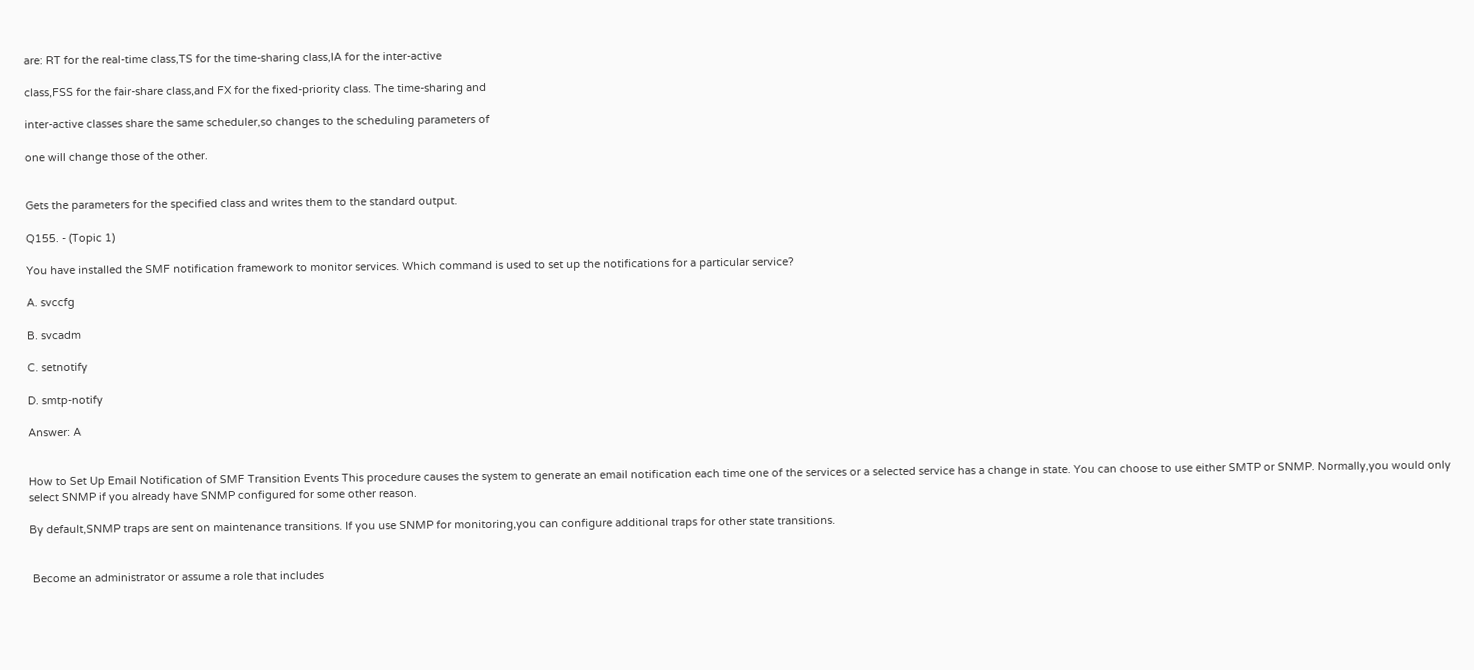are: RT for the real-time class,TS for the time-sharing class,IA for the inter-active

class,FSS for the fair-share class,and FX for the fixed-priority class. The time-sharing and

inter-active classes share the same scheduler,so changes to the scheduling parameters of

one will change those of the other.


Gets the parameters for the specified class and writes them to the standard output.

Q155. - (Topic 1)

You have installed the SMF notification framework to monitor services. Which command is used to set up the notifications for a particular service?

A. svccfg

B. svcadm

C. setnotify

D. smtp-notify

Answer: A


How to Set Up Email Notification of SMF Transition Events This procedure causes the system to generate an email notification each time one of the services or a selected service has a change in state. You can choose to use either SMTP or SNMP. Normally,you would only select SNMP if you already have SNMP configured for some other reason.

By default,SNMP traps are sent on maintenance transitions. If you use SNMP for monitoring,you can configure additional traps for other state transitions.


 Become an administrator or assume a role that includes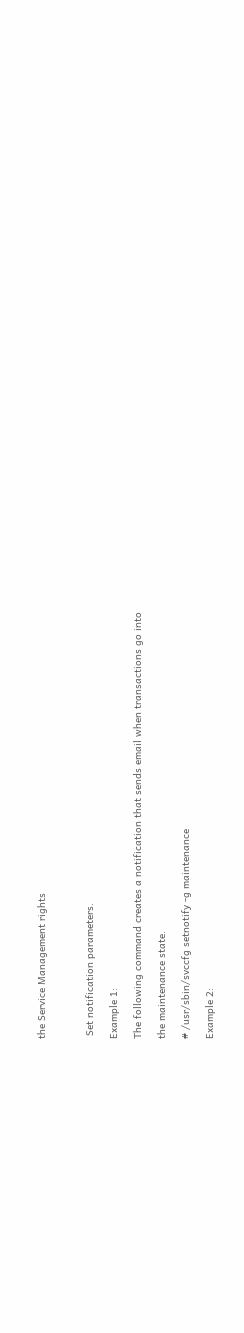the Service Management rights



 Set notification parameters.

Example 1:

The following command creates a notification that sends email when transactions go into

the maintenance state.

# /usr/sbin/svccfg setnotify -g maintenance

Example 2: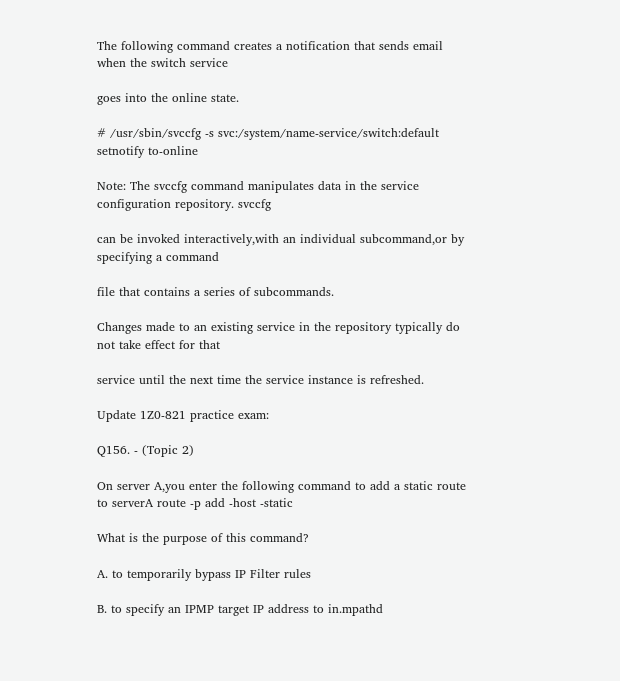The following command creates a notification that sends email when the switch service

goes into the online state.

# /usr/sbin/svccfg -s svc:/system/name-service/switch:default setnotify to-online

Note: The svccfg command manipulates data in the service configuration repository. svccfg

can be invoked interactively,with an individual subcommand,or by specifying a command

file that contains a series of subcommands.

Changes made to an existing service in the repository typically do not take effect for that

service until the next time the service instance is refreshed.

Update 1Z0-821 practice exam:

Q156. - (Topic 2)

On server A,you enter the following command to add a static route to serverA route -p add -host -static

What is the purpose of this command?

A. to temporarily bypass IP Filter rules

B. to specify an IPMP target IP address to in.mpathd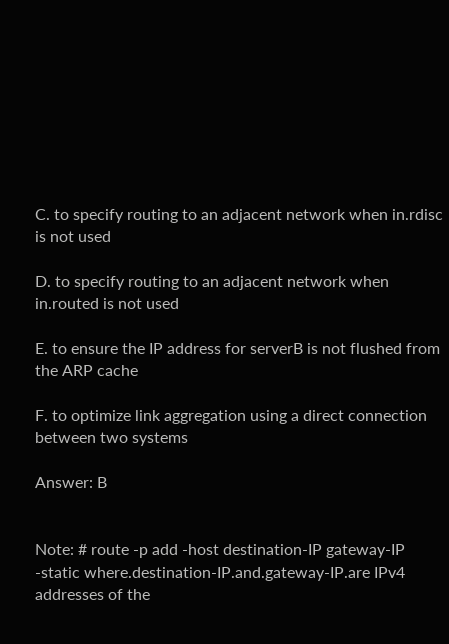C. to specify routing to an adjacent network when in.rdisc is not used

D. to specify routing to an adjacent network when in.routed is not used

E. to ensure the IP address for serverB is not flushed from the ARP cache

F. to optimize link aggregation using a direct connection between two systems

Answer: B


Note: # route -p add -host destination-IP gateway-IP -static where.destination-IP.and.gateway-IP.are IPv4 addresses of the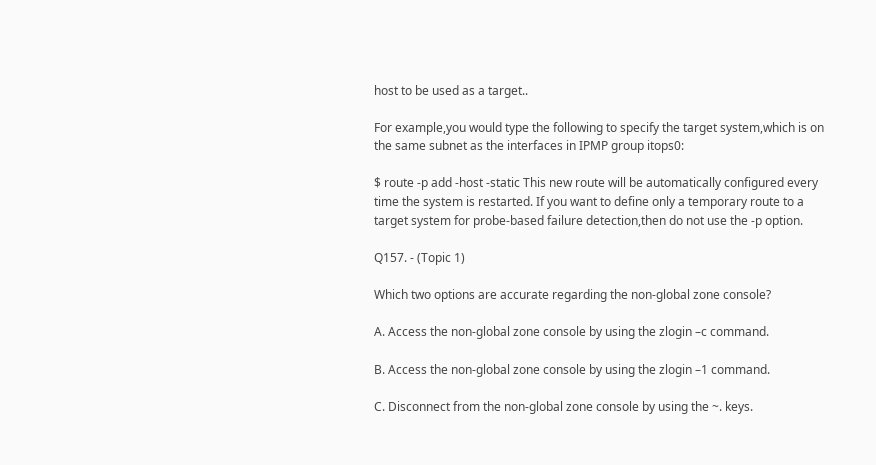host to be used as a target..

For example,you would type the following to specify the target system,which is on the same subnet as the interfaces in IPMP group itops0:

$ route -p add -host -static This new route will be automatically configured every time the system is restarted. If you want to define only a temporary route to a target system for probe-based failure detection,then do not use the -p option.

Q157. - (Topic 1)

Which two options are accurate regarding the non-global zone console?

A. Access the non-global zone console by using the zlogin –c command.

B. Access the non-global zone console by using the zlogin –1 command.

C. Disconnect from the non-global zone console by using the ~. keys.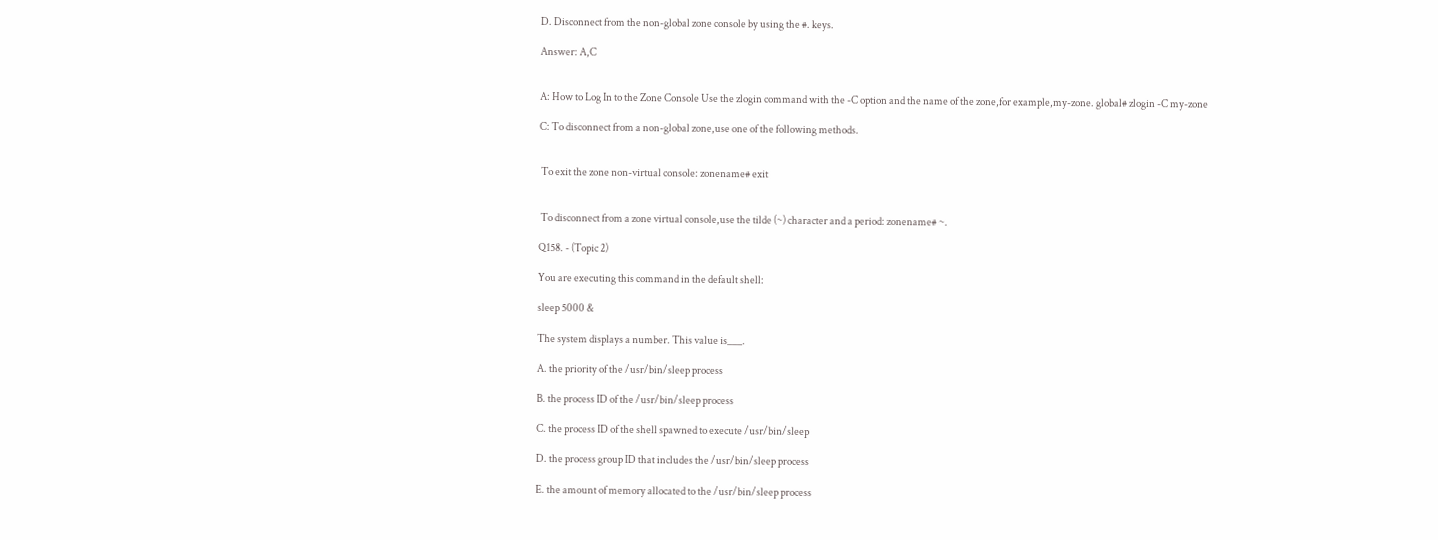D. Disconnect from the non-global zone console by using the #. keys.

Answer: A,C


A: How to Log In to the Zone Console Use the zlogin command with the -C option and the name of the zone,for example,my-zone. global# zlogin -C my-zone

C: To disconnect from a non-global zone,use one of the following methods.


 To exit the zone non-virtual console: zonename# exit


 To disconnect from a zone virtual console,use the tilde (~) character and a period: zonename# ~.

Q158. - (Topic 2)

You are executing this command in the default shell:

sleep 5000 &

The system displays a number. This value is___.

A. the priority of the /usr/bin/sleep process

B. the process ID of the /usr/bin/sleep process

C. the process ID of the shell spawned to execute /usr/bin/sleep

D. the process group ID that includes the /usr/bin/sleep process

E. the amount of memory allocated to the /usr/bin/sleep process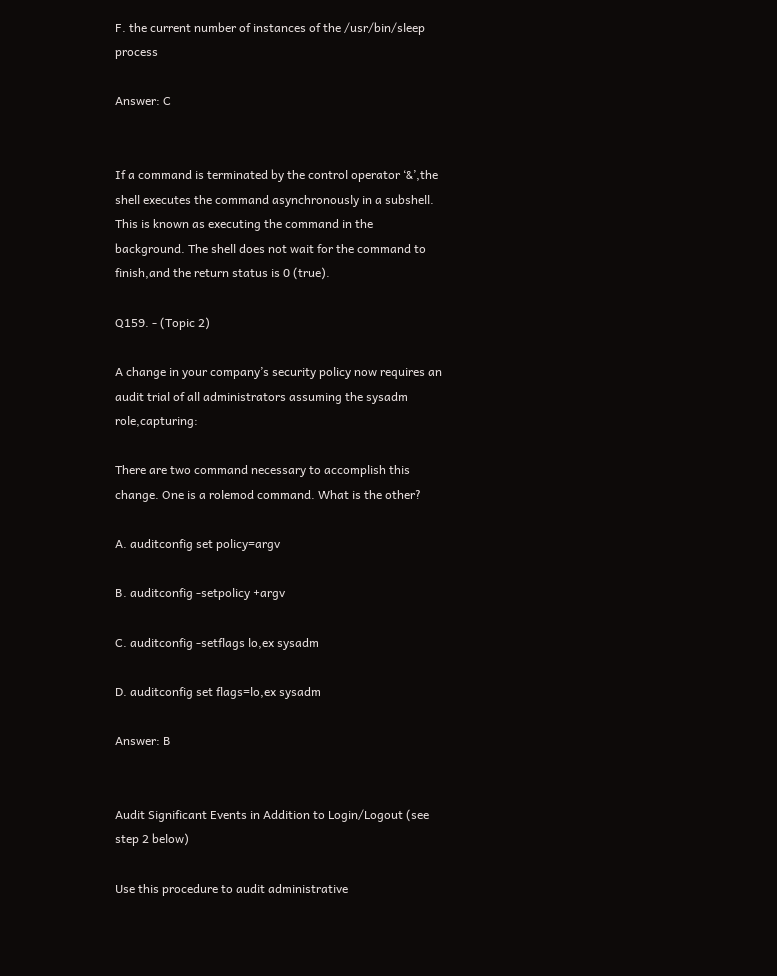F. the current number of instances of the /usr/bin/sleep process

Answer: C


If a command is terminated by the control operator ‘&’,the shell executes the command asynchronously in a subshell. This is known as executing the command in the background. The shell does not wait for the command to finish,and the return status is 0 (true).

Q159. - (Topic 2)

A change in your company’s security policy now requires an audit trial of all administrators assuming the sysadm role,capturing:

There are two command necessary to accomplish this change. One is a rolemod command. What is the other?

A. auditconfig set policy=argv

B. auditconfig -setpolicy +argv

C. auditconfig -setflags lo,ex sysadm

D. auditconfig set flags=lo,ex sysadm

Answer: B


Audit Significant Events in Addition to Login/Logout (see step 2 below)

Use this procedure to audit administrative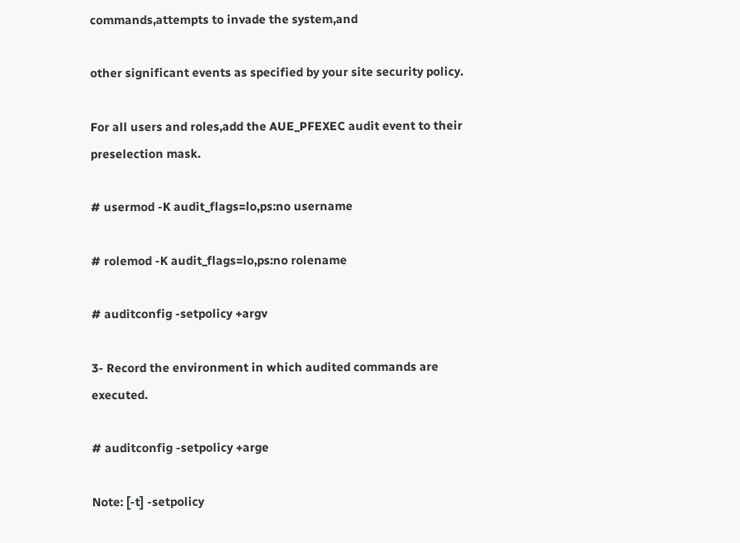commands,attempts to invade the system,and

other significant events as specified by your site security policy.

For all users and roles,add the AUE_PFEXEC audit event to their preselection mask.

# usermod -K audit_flags=lo,ps:no username

# rolemod -K audit_flags=lo,ps:no rolename

# auditconfig -setpolicy +argv

3- Record the environment in which audited commands are executed.

# auditconfig -setpolicy +arge

Note: [-t] -setpolicy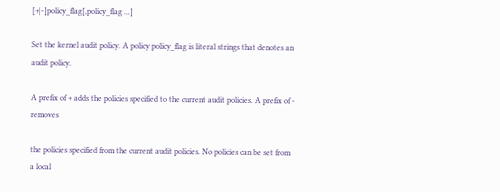[+|-]policy_flag[,policy_flag ...]

Set the kernel audit policy. A policy policy_flag is literal strings that denotes an audit policy.

A prefix of + adds the policies specified to the current audit policies. A prefix of - removes

the policies specified from the current audit policies. No policies can be set from a local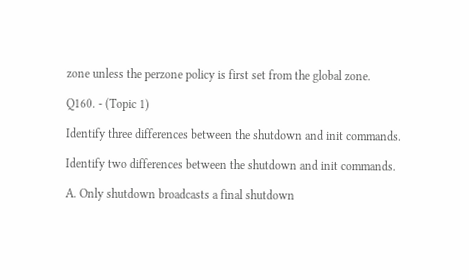zone unless the perzone policy is first set from the global zone.

Q160. - (Topic 1)

Identify three differences between the shutdown and init commands.

Identify two differences between the shutdown and init commands.

A. Only shutdown broadcasts a final shutdown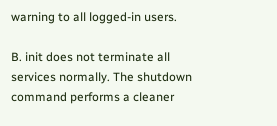warning to all logged-in users.

B. init does not terminate all services normally. The shutdown command performs a cleaner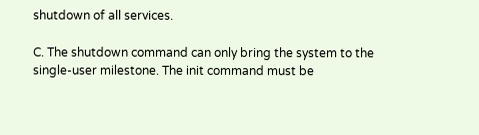shutdown of all services.

C. The shutdown command can only bring the system to the single-user milestone. The init command must be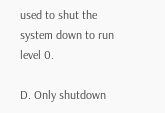used to shut the system down to run level 0.

D. Only shutdown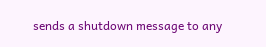sends a shutdown message to any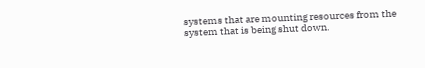systems that are mounting resources from the system that is being shut down.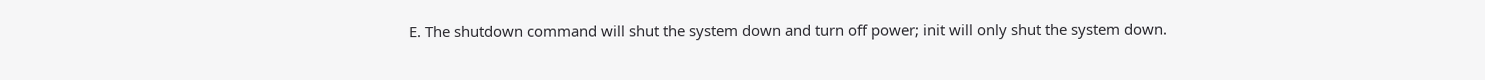E. The shutdown command will shut the system down and turn off power; init will only shut the system down.